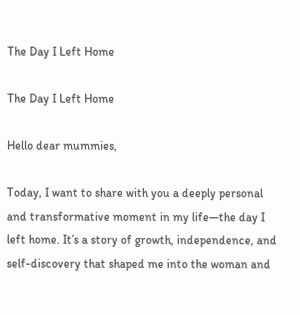The Day I Left Home

The Day I Left Home

Hello dear mummies,

Today, I want to share with you a deeply personal and transformative moment in my life—the day I left home. It’s a story of growth, independence, and self-discovery that shaped me into the woman and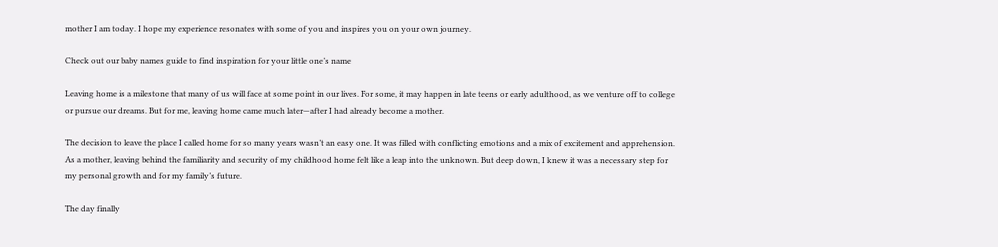mother I am today. I hope my experience resonates with some of you and inspires you on your own journey.

Check out our baby names guide to find inspiration for your little one’s name

Leaving home is a milestone that many of us will face at some point in our lives. For some, it may happen in late teens or early adulthood, as we venture off to college or pursue our dreams. But for me, leaving home came much later—after I had already become a mother.

The decision to leave the place I called home for so many years wasn’t an easy one. It was filled with conflicting emotions and a mix of excitement and apprehension. As a mother, leaving behind the familiarity and security of my childhood home felt like a leap into the unknown. But deep down, I knew it was a necessary step for my personal growth and for my family’s future.

The day finally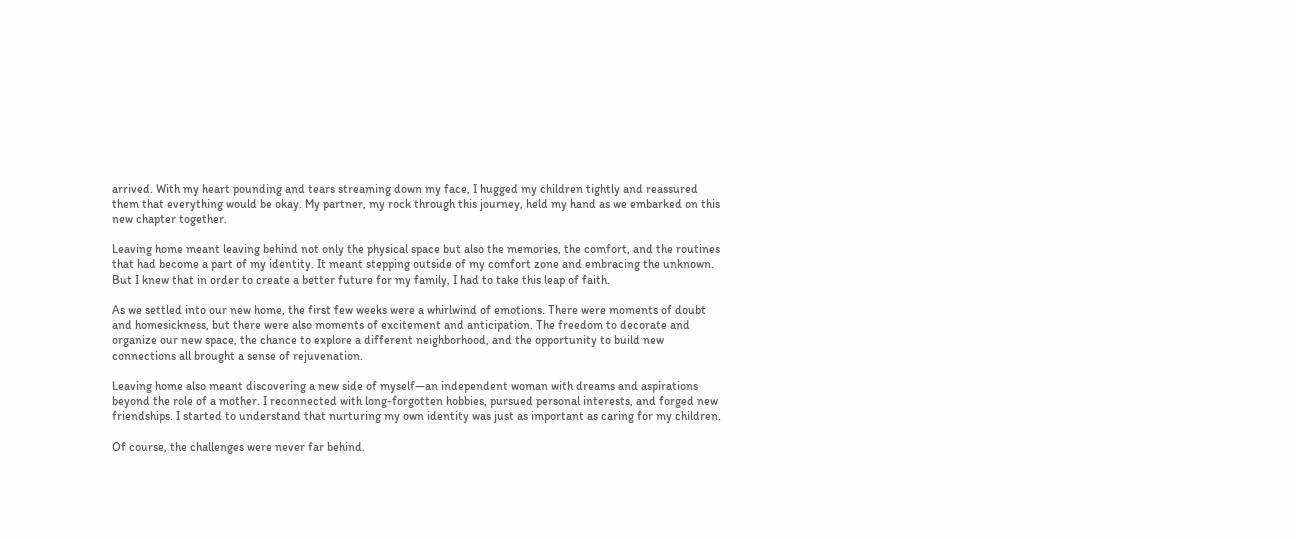arrived. With my heart pounding and tears streaming down my face, I hugged my children tightly and reassured them that everything would be okay. My partner, my rock through this journey, held my hand as we embarked on this new chapter together.

Leaving home meant leaving behind not only the physical space but also the memories, the comfort, and the routines that had become a part of my identity. It meant stepping outside of my comfort zone and embracing the unknown. But I knew that in order to create a better future for my family, I had to take this leap of faith.

As we settled into our new home, the first few weeks were a whirlwind of emotions. There were moments of doubt and homesickness, but there were also moments of excitement and anticipation. The freedom to decorate and organize our new space, the chance to explore a different neighborhood, and the opportunity to build new connections all brought a sense of rejuvenation.

Leaving home also meant discovering a new side of myself—an independent woman with dreams and aspirations beyond the role of a mother. I reconnected with long-forgotten hobbies, pursued personal interests, and forged new friendships. I started to understand that nurturing my own identity was just as important as caring for my children.

Of course, the challenges were never far behind.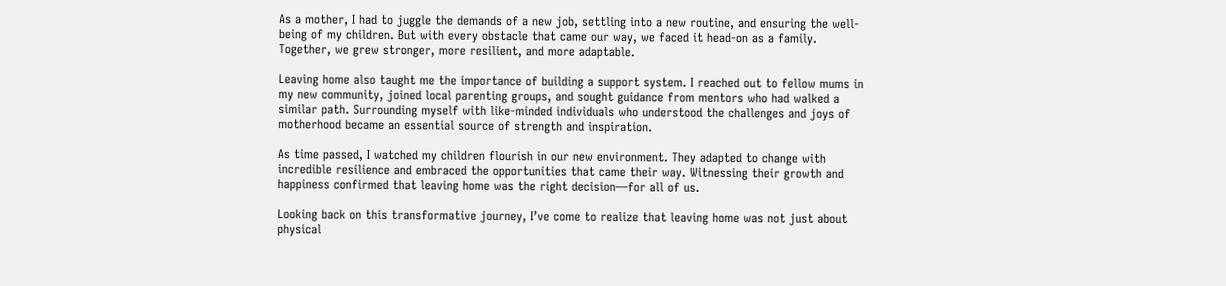As a mother, I had to juggle the demands of a new job, settling into a new routine, and ensuring the well-being of my children. But with every obstacle that came our way, we faced it head-on as a family. Together, we grew stronger, more resilient, and more adaptable.

Leaving home also taught me the importance of building a support system. I reached out to fellow mums in my new community, joined local parenting groups, and sought guidance from mentors who had walked a similar path. Surrounding myself with like-minded individuals who understood the challenges and joys of motherhood became an essential source of strength and inspiration.

As time passed, I watched my children flourish in our new environment. They adapted to change with incredible resilience and embraced the opportunities that came their way. Witnessing their growth and happiness confirmed that leaving home was the right decision—for all of us.

Looking back on this transformative journey, I’ve come to realize that leaving home was not just about physical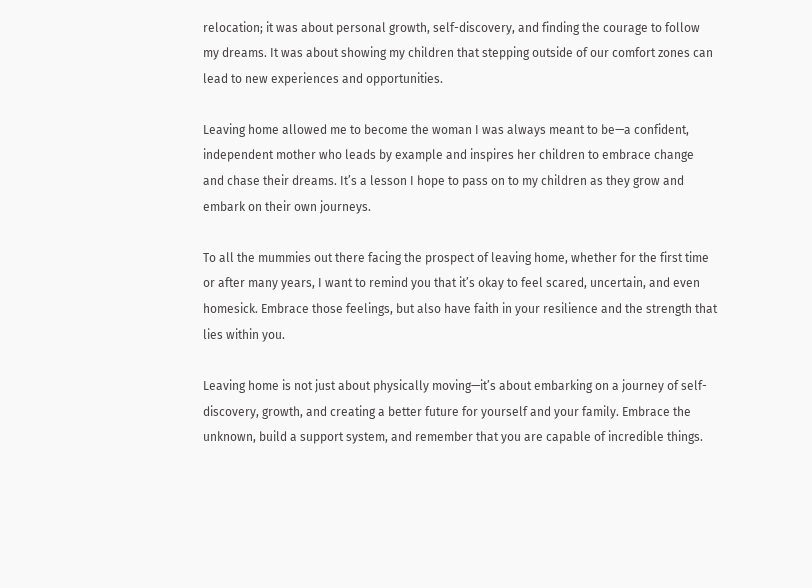relocation; it was about personal growth, self-discovery, and finding the courage to follow my dreams. It was about showing my children that stepping outside of our comfort zones can lead to new experiences and opportunities.

Leaving home allowed me to become the woman I was always meant to be—a confident, independent mother who leads by example and inspires her children to embrace change and chase their dreams. It’s a lesson I hope to pass on to my children as they grow and embark on their own journeys.

To all the mummies out there facing the prospect of leaving home, whether for the first time or after many years, I want to remind you that it’s okay to feel scared, uncertain, and even homesick. Embrace those feelings, but also have faith in your resilience and the strength that lies within you.

Leaving home is not just about physically moving—it’s about embarking on a journey of self-discovery, growth, and creating a better future for yourself and your family. Embrace the unknown, build a support system, and remember that you are capable of incredible things.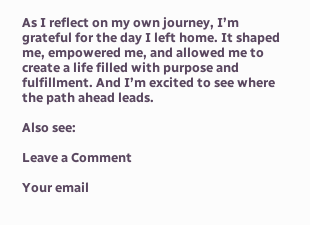As I reflect on my own journey, I’m grateful for the day I left home. It shaped me, empowered me, and allowed me to create a life filled with purpose and fulfillment. And I’m excited to see where the path ahead leads.

Also see:

Leave a Comment

Your email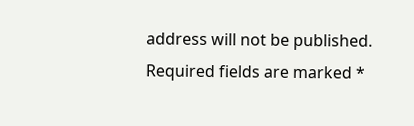address will not be published. Required fields are marked *